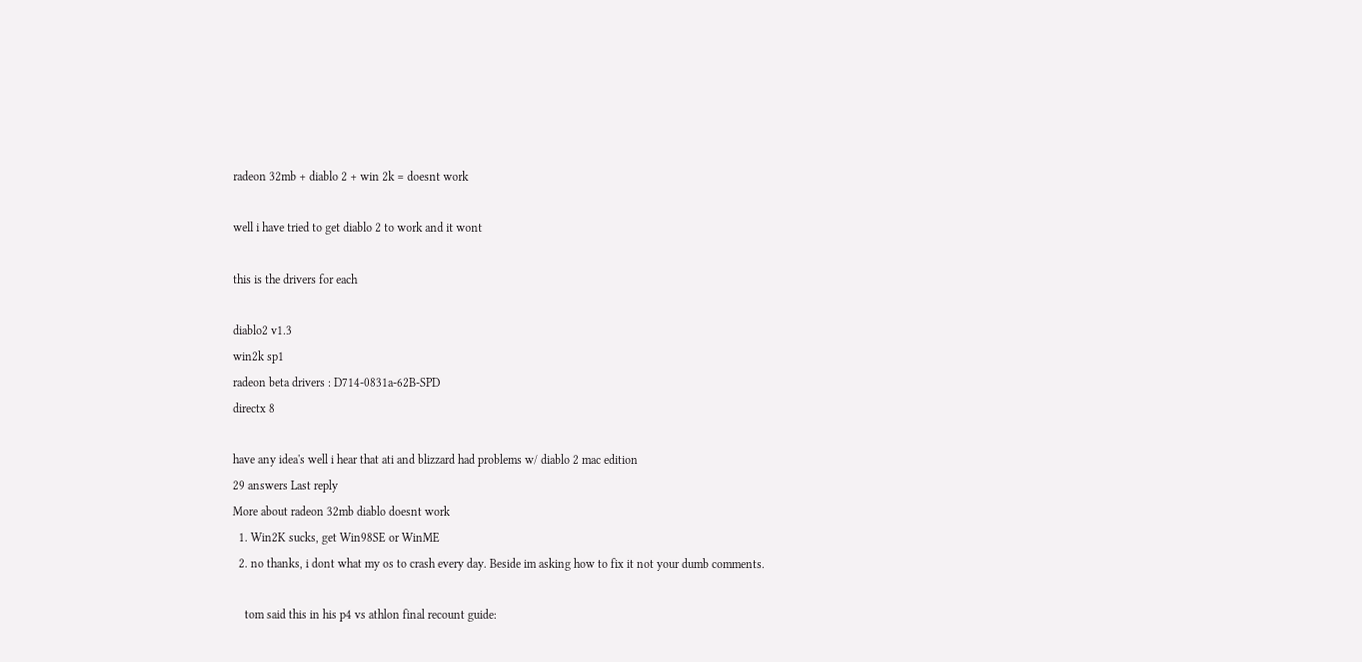radeon 32mb + diablo 2 + win 2k = doesnt work

well i have tried to get diablo 2 to work and it wont

this is the drivers for each

diablo2 v1.3
win2k sp1
radeon beta drivers : D714-0831a-62B-SPD
directx 8

have any idea's well i hear that ati and blizzard had problems w/ diablo 2 mac edition
29 answers Last reply
More about radeon 32mb diablo doesnt work
  1. Win2K sucks, get Win98SE or WinME
  2. no thanks, i dont what my os to crash every day. Beside im asking how to fix it not your dumb comments.

    tom said this in his p4 vs athlon final recount guide: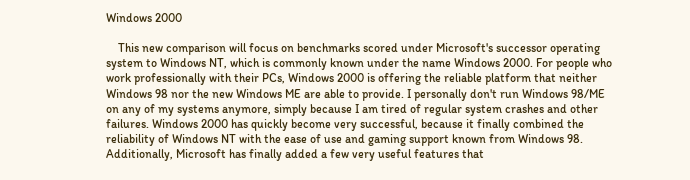Windows 2000

    This new comparison will focus on benchmarks scored under Microsoft's successor operating system to Windows NT, which is commonly known under the name Windows 2000. For people who work professionally with their PCs, Windows 2000 is offering the reliable platform that neither Windows 98 nor the new Windows ME are able to provide. I personally don't run Windows 98/ME on any of my systems anymore, simply because I am tired of regular system crashes and other failures. Windows 2000 has quickly become very successful, because it finally combined the reliability of Windows NT with the ease of use and gaming support known from Windows 98. Additionally, Microsoft has finally added a few very useful features that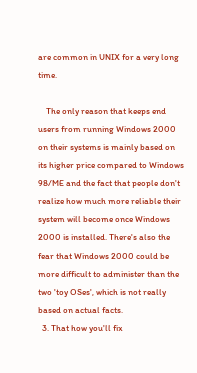are common in UNIX for a very long time.

    The only reason that keeps end users from running Windows 2000 on their systems is mainly based on its higher price compared to Windows 98/ME and the fact that people don't realize how much more reliable their system will become once Windows 2000 is installed. There's also the fear that Windows 2000 could be more difficult to administer than the two 'toy OSes', which is not really based on actual facts.
  3. That how you'll fix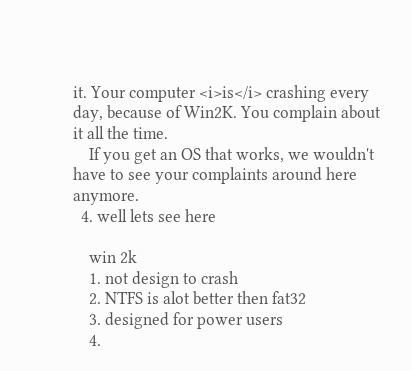it. Your computer <i>is</i> crashing every day, because of Win2K. You complain about it all the time.
    If you get an OS that works, we wouldn't have to see your complaints around here anymore.
  4. well lets see here

    win 2k
    1. not design to crash
    2. NTFS is alot better then fat32
    3. designed for power users
    4.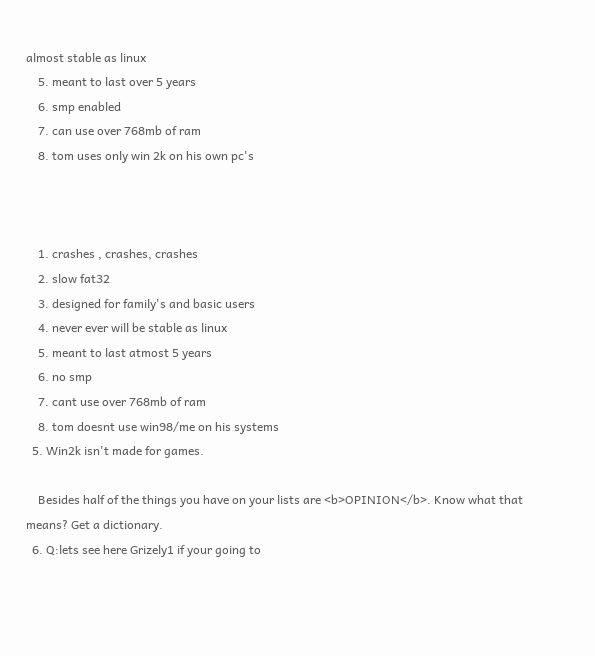almost stable as linux
    5. meant to last over 5 years
    6. smp enabled
    7. can use over 768mb of ram
    8. tom uses only win 2k on his own pc's



    1. crashes , crashes, crashes
    2. slow fat32
    3. designed for family's and basic users
    4. never ever will be stable as linux
    5. meant to last atmost 5 years
    6. no smp
    7. cant use over 768mb of ram
    8. tom doesnt use win98/me on his systems
  5. Win2k isn't made for games.

    Besides half of the things you have on your lists are <b>OPINION</b>. Know what that means? Get a dictionary.
  6. Q:lets see here Grizely1 if your going to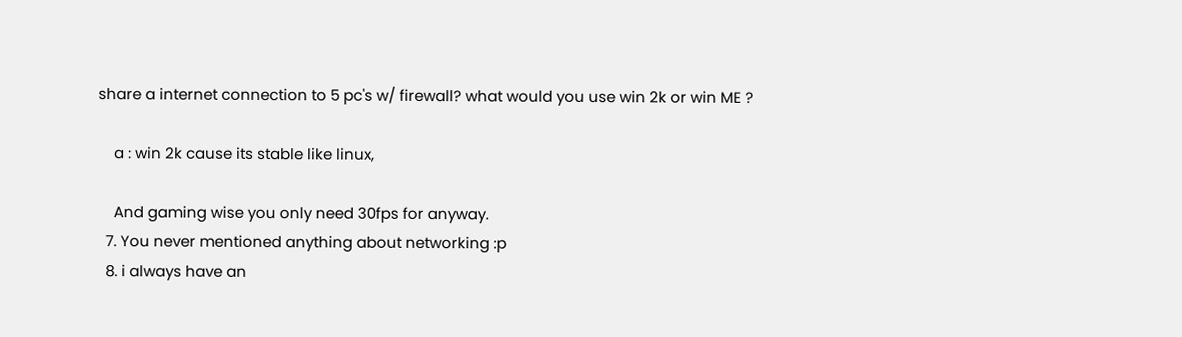share a internet connection to 5 pc's w/ firewall? what would you use win 2k or win ME ?

    a : win 2k cause its stable like linux,

    And gaming wise you only need 30fps for anyway.
  7. You never mentioned anything about networking :p
  8. i always have an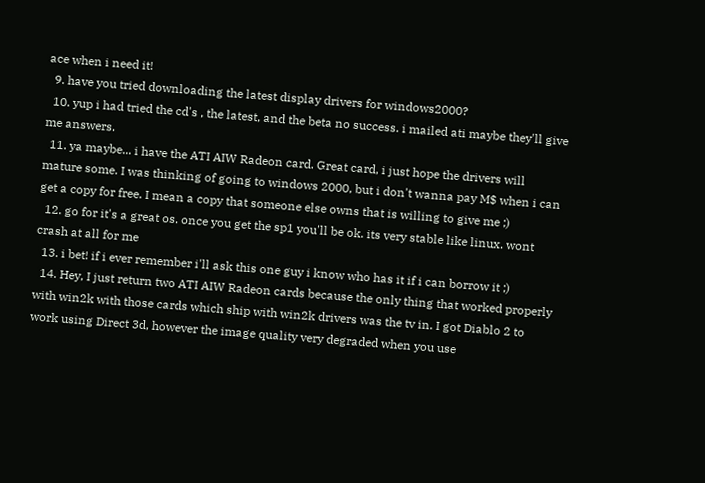ace when i need it!
  9. have you tried downloading the latest display drivers for windows2000?
  10. yup i had tried the cd's , the latest, and the beta no success. i mailed ati maybe they'll give me answers.
  11. ya maybe... i have the ATI AIW Radeon card. Great card, i just hope the drivers will mature some. I was thinking of going to windows 2000, but i don't wanna pay M$ when i can get a copy for free. I mean a copy that someone else owns that is willing to give me ;)
  12. go for it's a great os. once you get the sp1 you'll be ok. its very stable like linux. wont crash at all for me
  13. i bet! if i ever remember i'll ask this one guy i know who has it if i can borrow it ;)
  14. Hey, I just return two ATI AIW Radeon cards because the only thing that worked properly with win2k with those cards which ship with win2k drivers was the tv in. I got Diablo 2 to work using Direct 3d, however the image quality very degraded when you use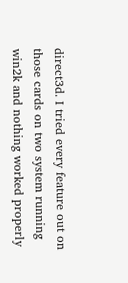direct3d. I tried every feature out on those cards on two system running win2k and nothing worked properly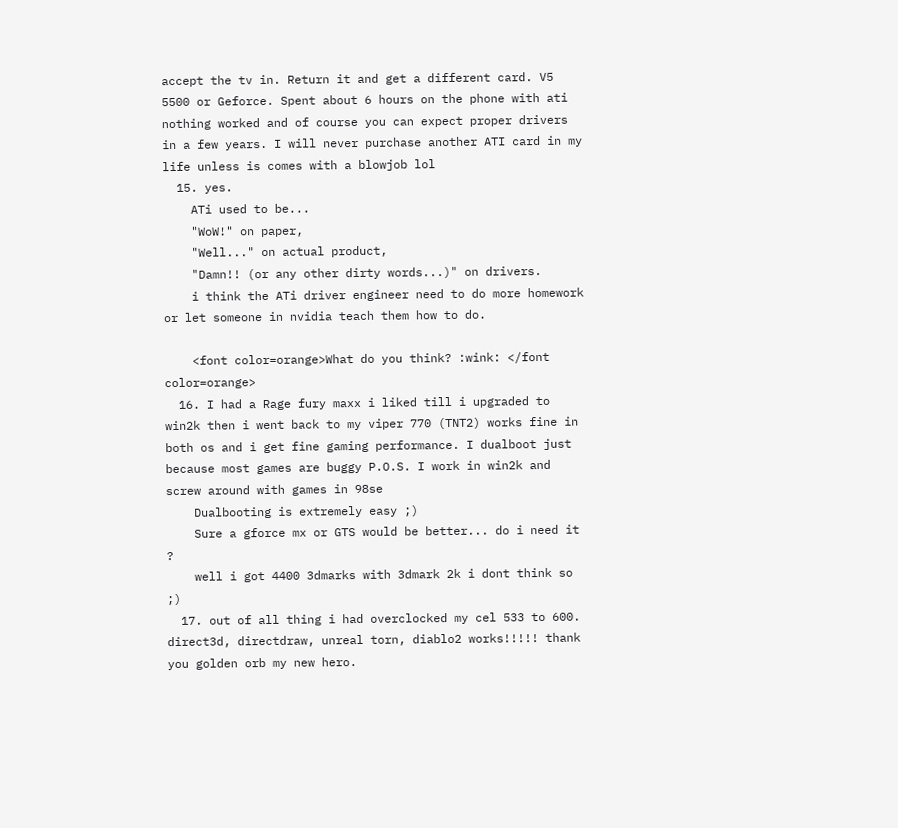accept the tv in. Return it and get a different card. V5 5500 or Geforce. Spent about 6 hours on the phone with ati nothing worked and of course you can expect proper drivers in a few years. I will never purchase another ATI card in my life unless is comes with a blowjob lol
  15. yes.
    ATi used to be...
    "WoW!" on paper,
    "Well..." on actual product,
    "Damn!! (or any other dirty words...)" on drivers.
    i think the ATi driver engineer need to do more homework or let someone in nvidia teach them how to do.

    <font color=orange>What do you think? :wink: </font color=orange>
  16. I had a Rage fury maxx i liked till i upgraded to win2k then i went back to my viper 770 (TNT2) works fine in both os and i get fine gaming performance. I dualboot just because most games are buggy P.O.S. I work in win2k and screw around with games in 98se
    Dualbooting is extremely easy ;)
    Sure a gforce mx or GTS would be better... do i need it ?
    well i got 4400 3dmarks with 3dmark 2k i dont think so ;)
  17. out of all thing i had overclocked my cel 533 to 600. direct3d, directdraw, unreal torn, diablo2 works!!!!! thank you golden orb my new hero.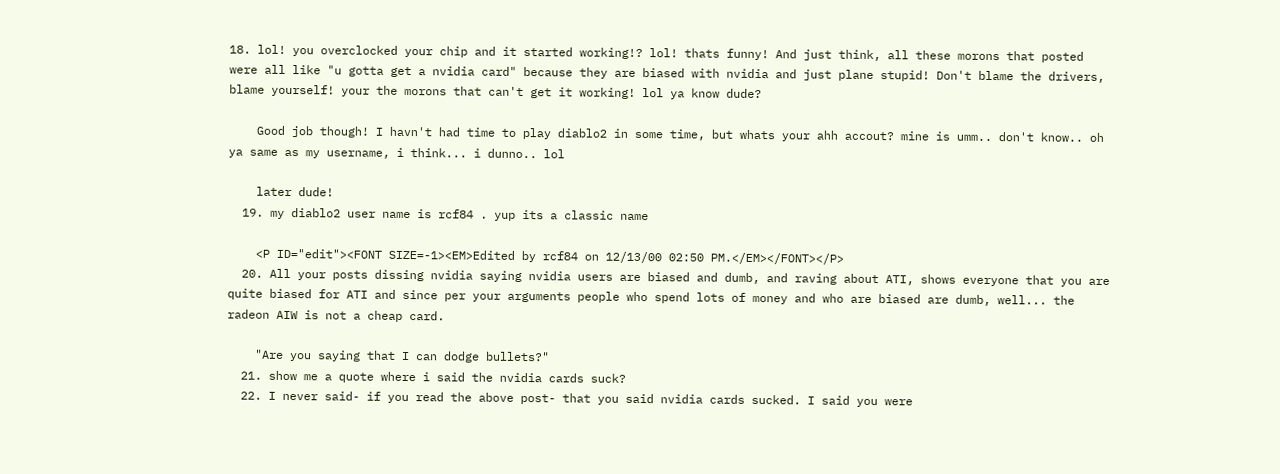18. lol! you overclocked your chip and it started working!? lol! thats funny! And just think, all these morons that posted were all like "u gotta get a nvidia card" because they are biased with nvidia and just plane stupid! Don't blame the drivers, blame yourself! your the morons that can't get it working! lol ya know dude?

    Good job though! I havn't had time to play diablo2 in some time, but whats your ahh accout? mine is umm.. don't know.. oh ya same as my username, i think... i dunno.. lol

    later dude!
  19. my diablo2 user name is rcf84 . yup its a classic name

    <P ID="edit"><FONT SIZE=-1><EM>Edited by rcf84 on 12/13/00 02:50 PM.</EM></FONT></P>
  20. All your posts dissing nvidia saying nvidia users are biased and dumb, and raving about ATI, shows everyone that you are quite biased for ATI and since per your arguments people who spend lots of money and who are biased are dumb, well... the radeon AIW is not a cheap card.

    "Are you saying that I can dodge bullets?"
  21. show me a quote where i said the nvidia cards suck?
  22. I never said- if you read the above post- that you said nvidia cards sucked. I said you were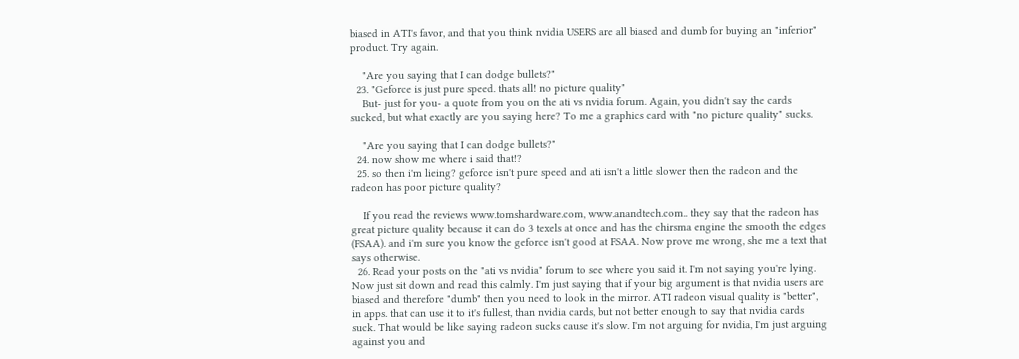biased in ATI's favor, and that you think nvidia USERS are all biased and dumb for buying an "inferior" product. Try again.

    "Are you saying that I can dodge bullets?"
  23. "Geforce is just pure speed. thats all! no picture quality"
    But- just for you- a quote from you on the ati vs nvidia forum. Again, you didn't say the cards sucked, but what exactly are you saying here? To me a graphics card with "no picture quality" sucks.

    "Are you saying that I can dodge bullets?"
  24. now show me where i said that!?
  25. so then i'm lieing? geforce isn't pure speed and ati isn't a little slower then the radeon and the radeon has poor picture quality?

    If you read the reviews www.tomshardware.com, www.anandtech.com.. they say that the radeon has great picture quality because it can do 3 texels at once and has the chirsma engine the smooth the edges (FSAA). and i'm sure you know the geforce isn't good at FSAA. Now prove me wrong, she me a text that says otherwise.
  26. Read your posts on the "ati vs nvidia" forum to see where you said it. I'm not saying you're lying. Now just sit down and read this calmly. I'm just saying that if your big argument is that nvidia users are biased and therefore "dumb" then you need to look in the mirror. ATI radeon visual quality is "better", in apps. that can use it to it's fullest, than nvidia cards, but not better enough to say that nvidia cards suck. That would be like saying radeon sucks cause it's slow. I'm not arguing for nvidia, I'm just arguing against you and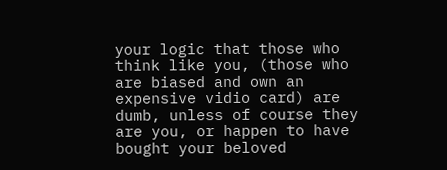your logic that those who think like you, (those who are biased and own an expensive vidio card) are dumb, unless of course they are you, or happen to have bought your beloved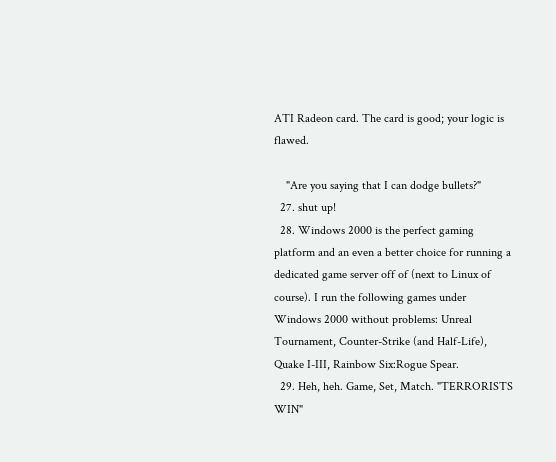ATI Radeon card. The card is good; your logic is flawed.

    "Are you saying that I can dodge bullets?"
  27. shut up!
  28. Windows 2000 is the perfect gaming platform and an even a better choice for running a dedicated game server off of (next to Linux of course). I run the following games under Windows 2000 without problems: Unreal Tournament, Counter-Strike (and Half-Life), Quake I-III, Rainbow Six:Rogue Spear.
  29. Heh, heh. Game, Set, Match. "TERRORISTS WIN"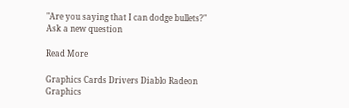"Are you saying that I can dodge bullets?"
Ask a new question

Read More

Graphics Cards Drivers Diablo Radeon Graphics